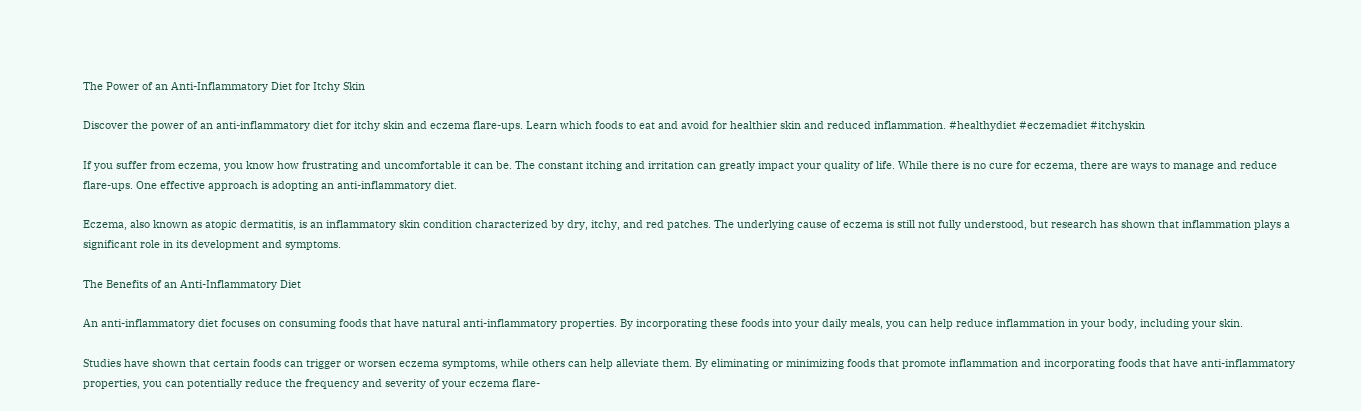The Power of an Anti-Inflammatory Diet for Itchy Skin

Discover the power of an anti-inflammatory diet for itchy skin and eczema flare-ups. Learn which foods to eat and avoid for healthier skin and reduced inflammation. #healthydiet #eczemadiet #itchyskin

If you suffer from eczema, you know how frustrating and uncomfortable it can be. The constant itching and irritation can greatly impact your quality of life. While there is no cure for eczema, there are ways to manage and reduce flare-ups. One effective approach is adopting an anti-inflammatory diet.

Eczema, also known as atopic dermatitis, is an inflammatory skin condition characterized by dry, itchy, and red patches. The underlying cause of eczema is still not fully understood, but research has shown that inflammation plays a significant role in its development and symptoms.

The Benefits of an Anti-Inflammatory Diet

An anti-inflammatory diet focuses on consuming foods that have natural anti-inflammatory properties. By incorporating these foods into your daily meals, you can help reduce inflammation in your body, including your skin.

Studies have shown that certain foods can trigger or worsen eczema symptoms, while others can help alleviate them. By eliminating or minimizing foods that promote inflammation and incorporating foods that have anti-inflammatory properties, you can potentially reduce the frequency and severity of your eczema flare-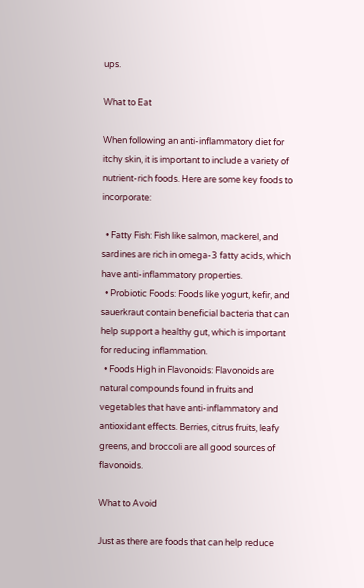ups.

What to Eat

When following an anti-inflammatory diet for itchy skin, it is important to include a variety of nutrient-rich foods. Here are some key foods to incorporate:

  • Fatty Fish: Fish like salmon, mackerel, and sardines are rich in omega-3 fatty acids, which have anti-inflammatory properties.
  • Probiotic Foods: Foods like yogurt, kefir, and sauerkraut contain beneficial bacteria that can help support a healthy gut, which is important for reducing inflammation.
  • Foods High in Flavonoids: Flavonoids are natural compounds found in fruits and vegetables that have anti-inflammatory and antioxidant effects. Berries, citrus fruits, leafy greens, and broccoli are all good sources of flavonoids.

What to Avoid

Just as there are foods that can help reduce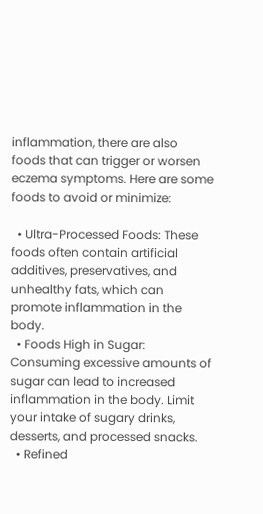inflammation, there are also foods that can trigger or worsen eczema symptoms. Here are some foods to avoid or minimize:

  • Ultra-Processed Foods: These foods often contain artificial additives, preservatives, and unhealthy fats, which can promote inflammation in the body.
  • Foods High in Sugar: Consuming excessive amounts of sugar can lead to increased inflammation in the body. Limit your intake of sugary drinks, desserts, and processed snacks.
  • Refined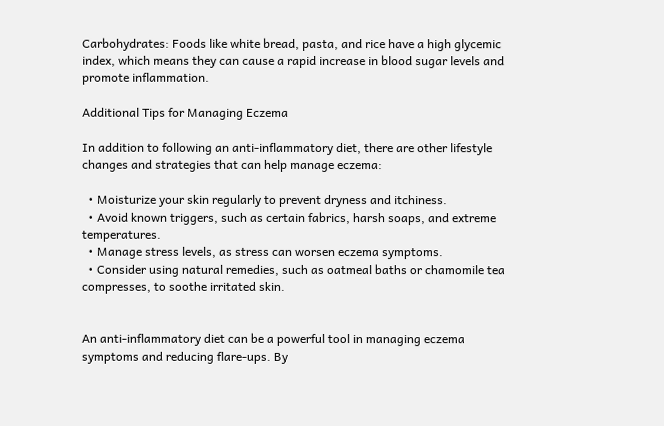Carbohydrates: Foods like white bread, pasta, and rice have a high glycemic index, which means they can cause a rapid increase in blood sugar levels and promote inflammation.

Additional Tips for Managing Eczema

In addition to following an anti-inflammatory diet, there are other lifestyle changes and strategies that can help manage eczema:

  • Moisturize your skin regularly to prevent dryness and itchiness.
  • Avoid known triggers, such as certain fabrics, harsh soaps, and extreme temperatures.
  • Manage stress levels, as stress can worsen eczema symptoms.
  • Consider using natural remedies, such as oatmeal baths or chamomile tea compresses, to soothe irritated skin.


An anti-inflammatory diet can be a powerful tool in managing eczema symptoms and reducing flare-ups. By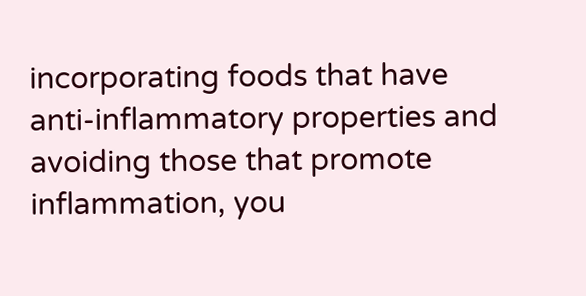incorporating foods that have anti-inflammatory properties and avoiding those that promote inflammation, you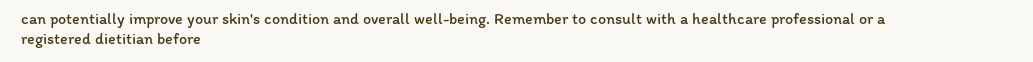can potentially improve your skin's condition and overall well-being. Remember to consult with a healthcare professional or a registered dietitian before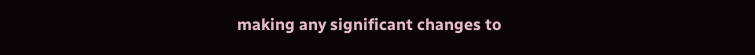making any significant changes to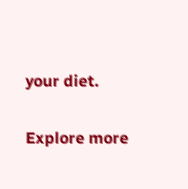your diet.

Explore more